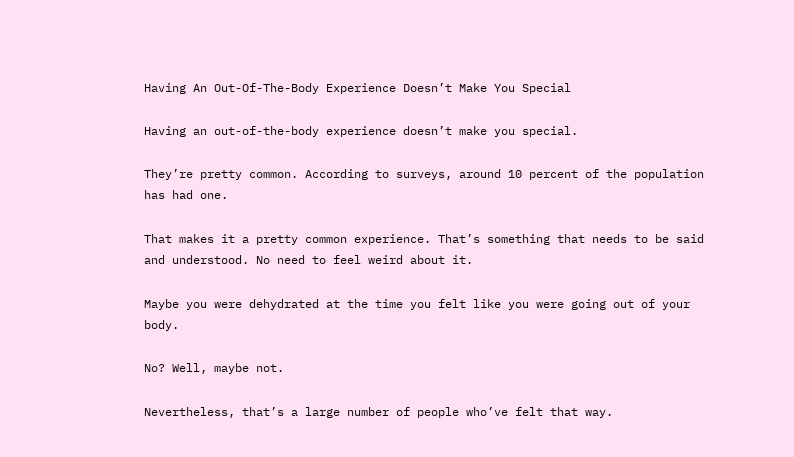Having An Out-Of-The-Body Experience Doesn’t Make You Special

Having an out-of-the-body experience doesn’t make you special.

They’re pretty common. According to surveys, around 10 percent of the population has had one.

That makes it a pretty common experience. That’s something that needs to be said and understood. No need to feel weird about it.

Maybe you were dehydrated at the time you felt like you were going out of your body.

No? Well, maybe not.

Nevertheless, that’s a large number of people who’ve felt that way.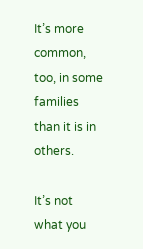It’s more common, too, in some families than it is in others.

It’s not what you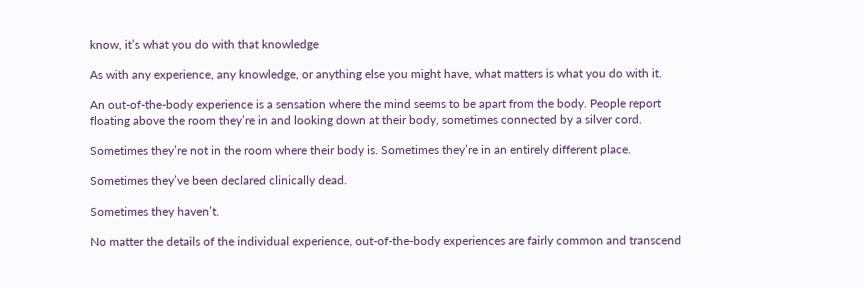know, it’s what you do with that knowledge

As with any experience, any knowledge, or anything else you might have, what matters is what you do with it.

An out-of-the-body experience is a sensation where the mind seems to be apart from the body. People report floating above the room they’re in and looking down at their body, sometimes connected by a silver cord.

Sometimes they’re not in the room where their body is. Sometimes they’re in an entirely different place.

Sometimes they’ve been declared clinically dead.

Sometimes they haven’t.

No matter the details of the individual experience, out-of-the-body experiences are fairly common and transcend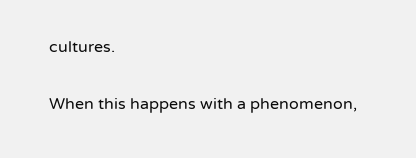cultures.

When this happens with a phenomenon,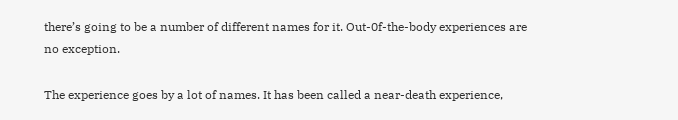there’s going to be a number of different names for it. Out-0f-the-body experiences are no exception.

The experience goes by a lot of names. It has been called a near-death experience,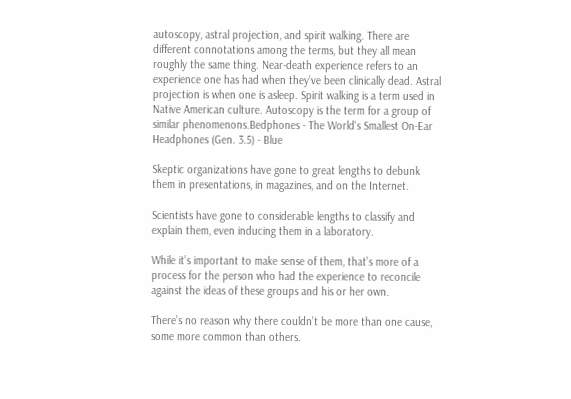autoscopy, astral projection, and spirit walking. There are different connotations among the terms, but they all mean roughly the same thing. Near-death experience refers to an experience one has had when they’ve been clinically dead. Astral projection is when one is asleep. Spirit walking is a term used in Native American culture. Autoscopy is the term for a group of similar phenomenons.Bedphones - The World's Smallest On-Ear Headphones (Gen. 3.5) - Blue

Skeptic organizations have gone to great lengths to debunk them in presentations, in magazines, and on the Internet.

Scientists have gone to considerable lengths to classify and explain them, even inducing them in a laboratory.

While it’s important to make sense of them, that’s more of a process for the person who had the experience to reconcile against the ideas of these groups and his or her own.

There’s no reason why there couldn’t be more than one cause, some more common than others.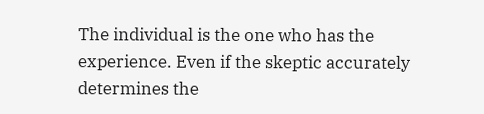The individual is the one who has the experience. Even if the skeptic accurately determines the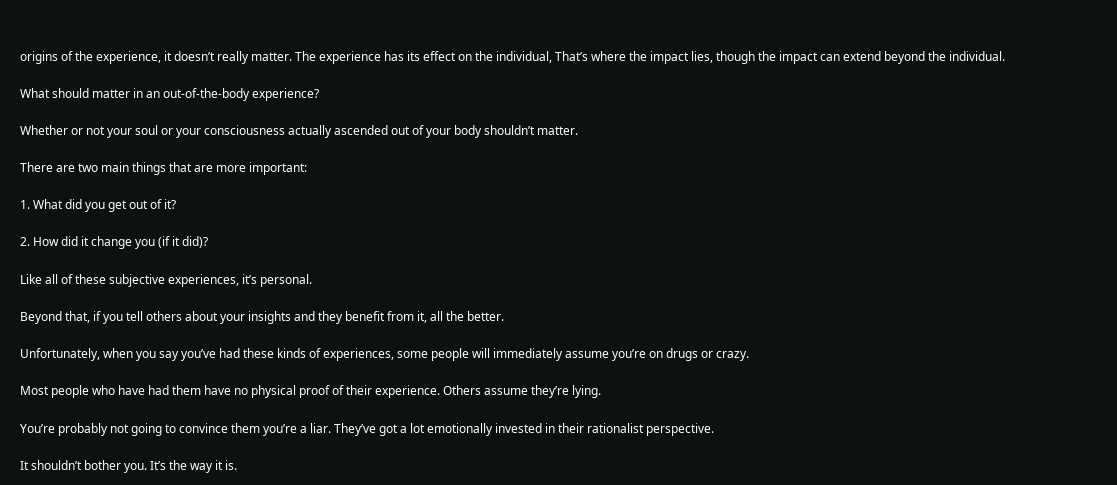origins of the experience, it doesn’t really matter. The experience has its effect on the individual, That’s where the impact lies, though the impact can extend beyond the individual.

What should matter in an out-of-the-body experience?

Whether or not your soul or your consciousness actually ascended out of your body shouldn’t matter.

There are two main things that are more important:

1. What did you get out of it?

2. How did it change you (if it did)?

Like all of these subjective experiences, it’s personal.

Beyond that, if you tell others about your insights and they benefit from it, all the better.

Unfortunately, when you say you’ve had these kinds of experiences, some people will immediately assume you’re on drugs or crazy.

Most people who have had them have no physical proof of their experience. Others assume they’re lying.

You’re probably not going to convince them you’re a liar. They’ve got a lot emotionally invested in their rationalist perspective.

It shouldn’t bother you. It’s the way it is.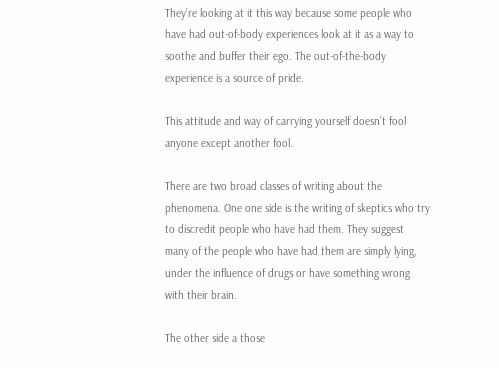They’re looking at it this way because some people who have had out-of-body experiences look at it as a way to soothe and buffer their ego. The out-of-the-body experience is a source of pride.

This attitude and way of carrying yourself doesn’t fool anyone except another fool.

There are two broad classes of writing about the phenomena. One one side is the writing of skeptics who try to discredit people who have had them. They suggest many of the people who have had them are simply lying, under the influence of drugs or have something wrong with their brain.

The other side a those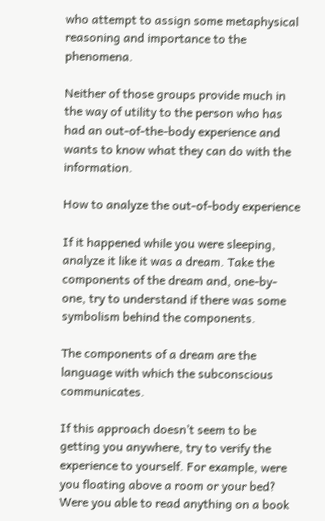who attempt to assign some metaphysical reasoning and importance to the phenomena.

Neither of those groups provide much in the way of utility to the person who has had an out-of-the-body experience and wants to know what they can do with the information.

How to analyze the out-of-body experience

If it happened while you were sleeping, analyze it like it was a dream. Take the components of the dream and, one-by-one, try to understand if there was some symbolism behind the components.

The components of a dream are the language with which the subconscious communicates.

If this approach doesn’t seem to be getting you anywhere, try to verify the experience to yourself. For example, were you floating above a room or your bed? Were you able to read anything on a book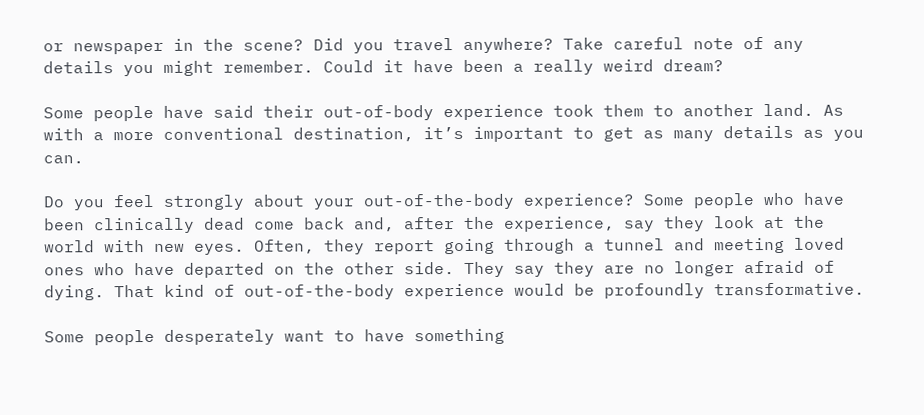or newspaper in the scene? Did you travel anywhere? Take careful note of any details you might remember. Could it have been a really weird dream?

Some people have said their out-of-body experience took them to another land. As with a more conventional destination, it’s important to get as many details as you can.

Do you feel strongly about your out-of-the-body experience? Some people who have been clinically dead come back and, after the experience, say they look at the world with new eyes. Often, they report going through a tunnel and meeting loved ones who have departed on the other side. They say they are no longer afraid of dying. That kind of out-of-the-body experience would be profoundly transformative.

Some people desperately want to have something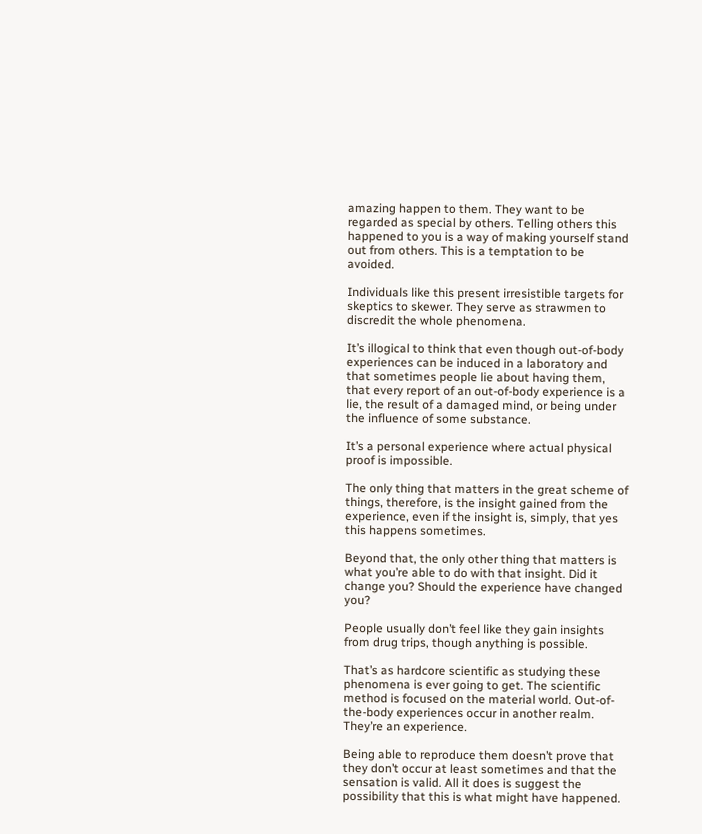amazing happen to them. They want to be regarded as special by others. Telling others this happened to you is a way of making yourself stand out from others. This is a temptation to be avoided.

Individuals like this present irresistible targets for skeptics to skewer. They serve as strawmen to discredit the whole phenomena.

It’s illogical to think that even though out-of-body experiences can be induced in a laboratory and that sometimes people lie about having them, that every report of an out-of-body experience is a lie, the result of a damaged mind, or being under the influence of some substance.

It’s a personal experience where actual physical proof is impossible.

The only thing that matters in the great scheme of things, therefore, is the insight gained from the experience, even if the insight is, simply, that yes this happens sometimes.

Beyond that, the only other thing that matters is what you’re able to do with that insight. Did it change you? Should the experience have changed you?

People usually don’t feel like they gain insights from drug trips, though anything is possible.

That’s as hardcore scientific as studying these phenomena is ever going to get. The scientific method is focused on the material world. Out-of-the-body experiences occur in another realm. They’re an experience.

Being able to reproduce them doesn’t prove that they don’t occur at least sometimes and that the sensation is valid. All it does is suggest the possibility that this is what might have happened.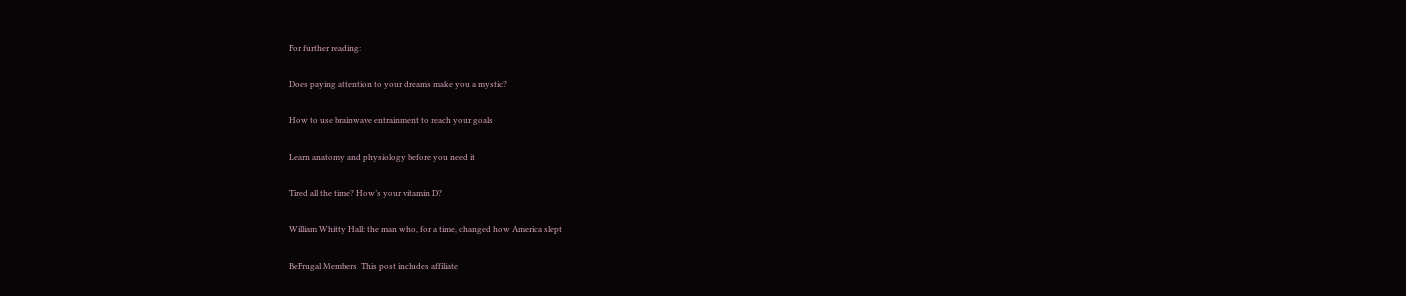For further reading:

Does paying attention to your dreams make you a mystic?

How to use brainwave entrainment to reach your goals

Learn anatomy and physiology before you need it

Tired all the time? How’s your vitamin D?

William Whitty Hall: the man who, for a time, changed how America slept

BeFrugal Members  This post includes affiliate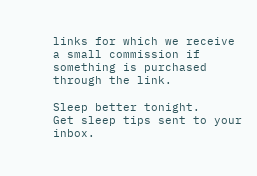links for which we receive a small commission if something is purchased through the link.

Sleep better tonight.
Get sleep tips sent to your inbox.